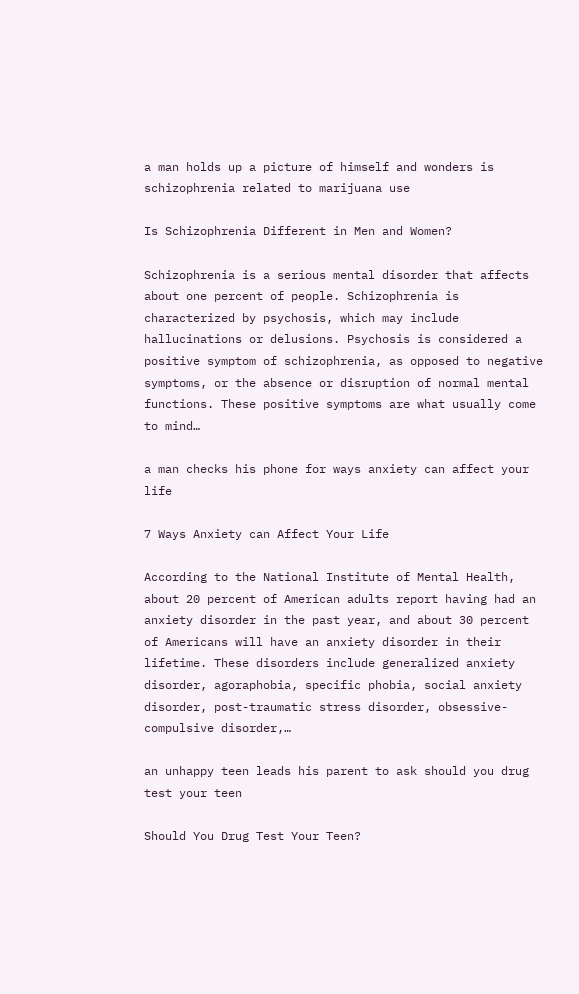a man holds up a picture of himself and wonders is schizophrenia related to marijuana use

Is Schizophrenia Different in Men and Women?

Schizophrenia is a serious mental disorder that affects about one percent of people. Schizophrenia is characterized by psychosis, which may include hallucinations or delusions. Psychosis is considered a positive symptom of schizophrenia, as opposed to negative symptoms, or the absence or disruption of normal mental functions. These positive symptoms are what usually come to mind…

a man checks his phone for ways anxiety can affect your life

7 Ways Anxiety can Affect Your Life

According to the National Institute of Mental Health, about 20 percent of American adults report having had an anxiety disorder in the past year, and about 30 percent of Americans will have an anxiety disorder in their lifetime. These disorders include generalized anxiety disorder, agoraphobia, specific phobia, social anxiety disorder, post-traumatic stress disorder, obsessive-compulsive disorder,…

an unhappy teen leads his parent to ask should you drug test your teen

Should You Drug Test Your Teen?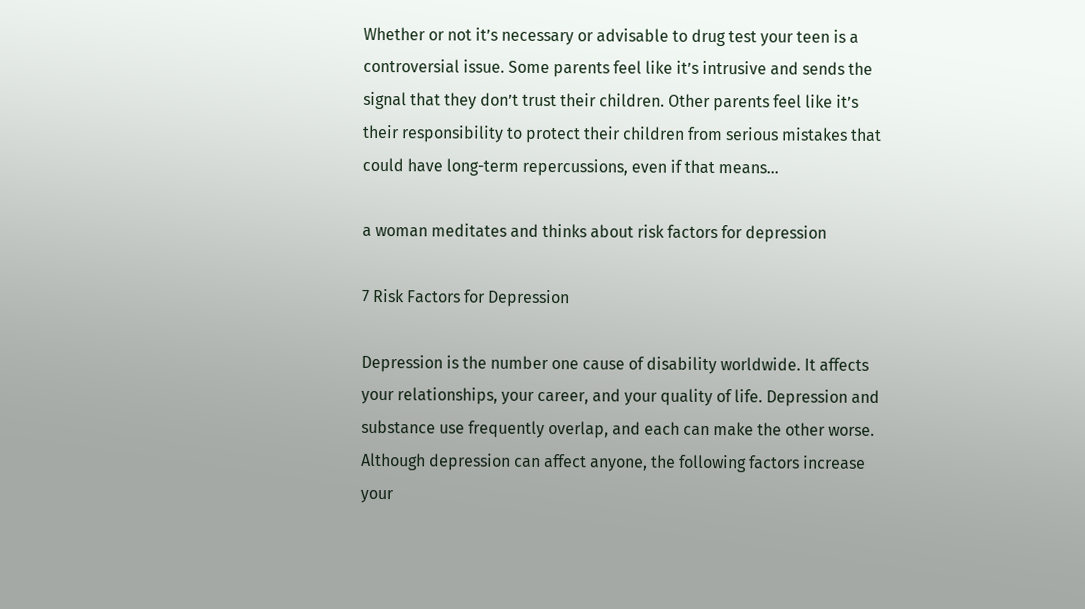Whether or not it’s necessary or advisable to drug test your teen is a controversial issue. Some parents feel like it’s intrusive and sends the signal that they don’t trust their children. Other parents feel like it’s their responsibility to protect their children from serious mistakes that could have long-term repercussions, even if that means…

a woman meditates and thinks about risk factors for depression

7 Risk Factors for Depression

Depression is the number one cause of disability worldwide. It affects your relationships, your career, and your quality of life. Depression and substance use frequently overlap, and each can make the other worse. Although depression can affect anyone, the following factors increase your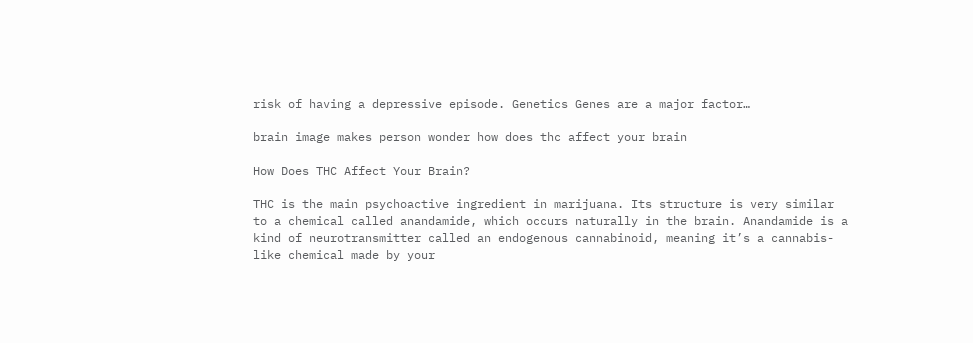risk of having a depressive episode. Genetics Genes are a major factor…

brain image makes person wonder how does thc affect your brain

How Does THC Affect Your Brain?

THC is the main psychoactive ingredient in marijuana. Its structure is very similar to a chemical called anandamide, which occurs naturally in the brain. Anandamide is a kind of neurotransmitter called an endogenous cannabinoid, meaning it’s a cannabis-like chemical made by your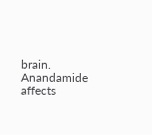brain. Anandamide affects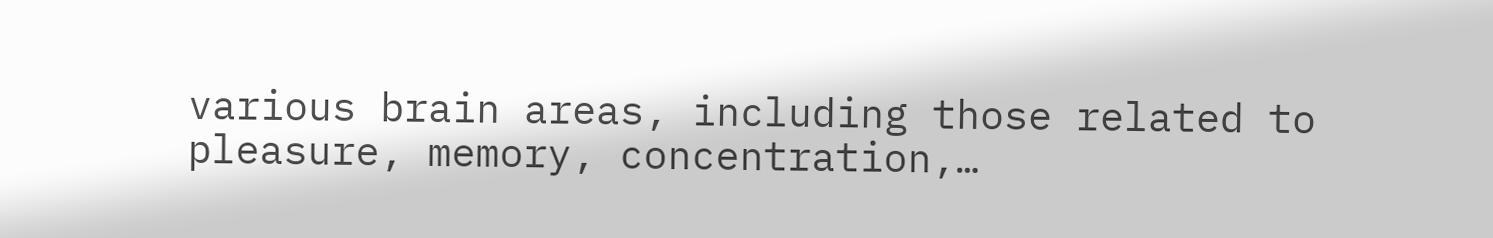various brain areas, including those related to pleasure, memory, concentration,…